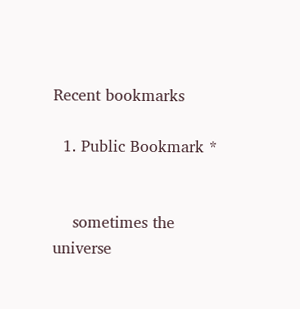Recent bookmarks

  1. Public Bookmark *


    sometimes the universe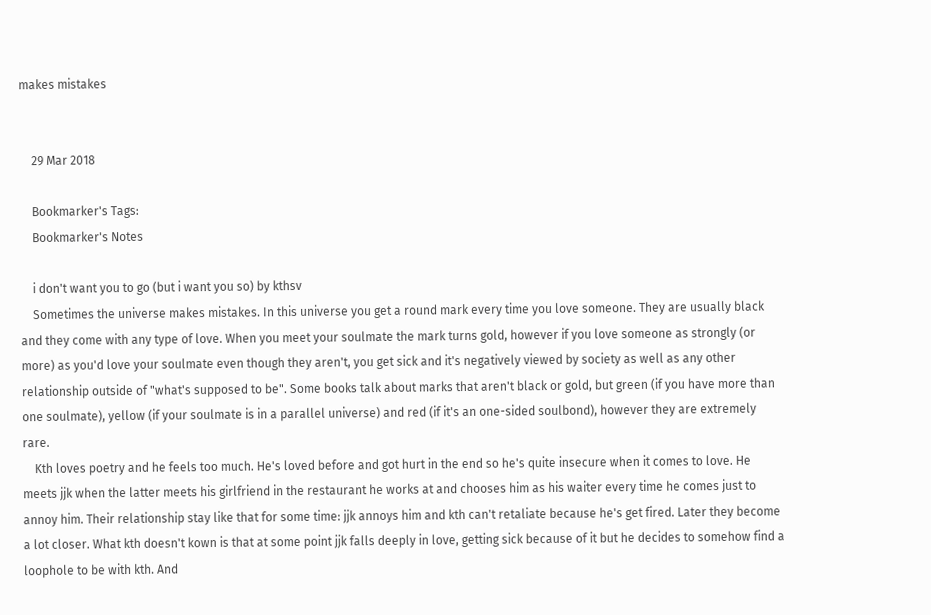makes mistakes


    29 Mar 2018

    Bookmarker's Tags:
    Bookmarker's Notes

    i don't want you to go (but i want you so) by kthsv
    Sometimes the universe makes mistakes. In this universe you get a round mark every time you love someone. They are usually black and they come with any type of love. When you meet your soulmate the mark turns gold, however if you love someone as strongly (or more) as you'd love your soulmate even though they aren't, you get sick and it's negatively viewed by society as well as any other relationship outside of "what's supposed to be". Some books talk about marks that aren't black or gold, but green (if you have more than one soulmate), yellow (if your soulmate is in a parallel universe) and red (if it's an one-sided soulbond), however they are extremely rare.
    Kth loves poetry and he feels too much. He's loved before and got hurt in the end so he's quite insecure when it comes to love. He meets jjk when the latter meets his girlfriend in the restaurant he works at and chooses him as his waiter every time he comes just to annoy him. Their relationship stay like that for some time: jjk annoys him and kth can't retaliate because he's get fired. Later they become a lot closer. What kth doesn't kown is that at some point jjk falls deeply in love, getting sick because of it but he decides to somehow find a loophole to be with kth. And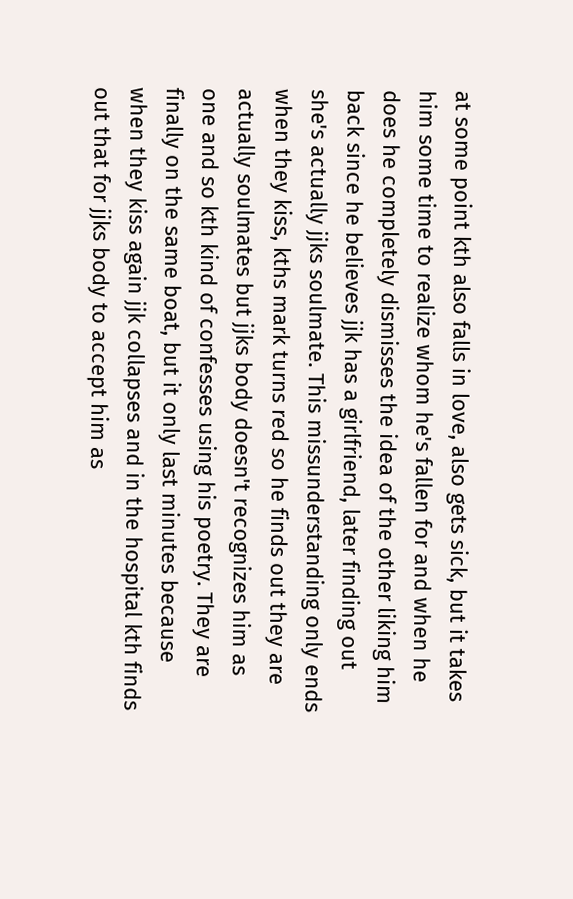at some point kth also falls in love, also gets sick, but it takes him some time to realize whom he's fallen for and when he does he completely dismisses the idea of the other liking him back since he believes jjk has a girlfriend, later finding out she's actually jjks soulmate. This missunderstanding only ends when they kiss, kths mark turns red so he finds out they are actually soulmates but jjks body doesn't recognizes him as one and so kth kind of confesses using his poetry. They are finally on the same boat, but it only last minutes because when they kiss again jjk collapses and in the hospital kth finds out that for jjks body to accept him as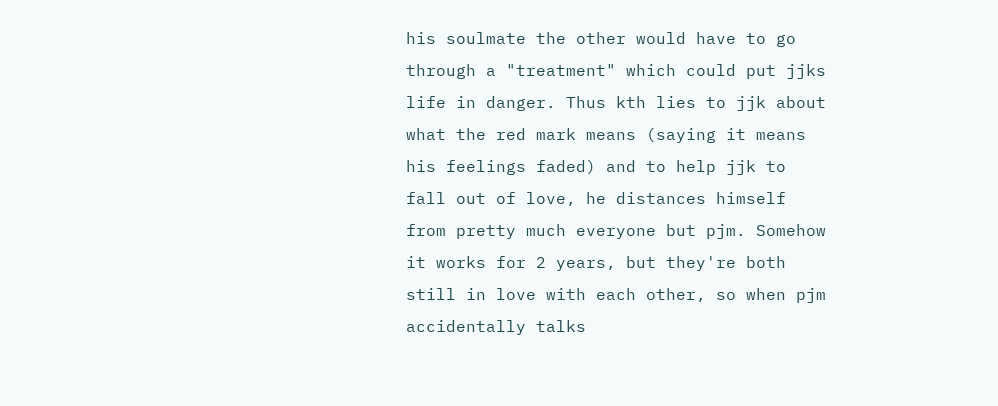his soulmate the other would have to go through a "treatment" which could put jjks life in danger. Thus kth lies to jjk about what the red mark means (saying it means his feelings faded) and to help jjk to fall out of love, he distances himself from pretty much everyone but pjm. Somehow it works for 2 years, but they're both still in love with each other, so when pjm accidentally talks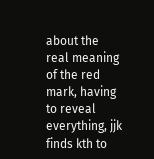about the real meaning of the red mark, having to reveal everything, jjk finds kth to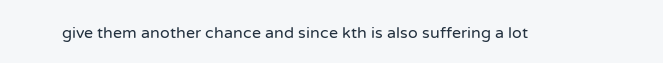give them another chance and since kth is also suffering a lot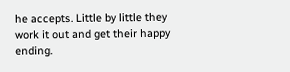he accepts. Little by little they work it out and get their happy ending.